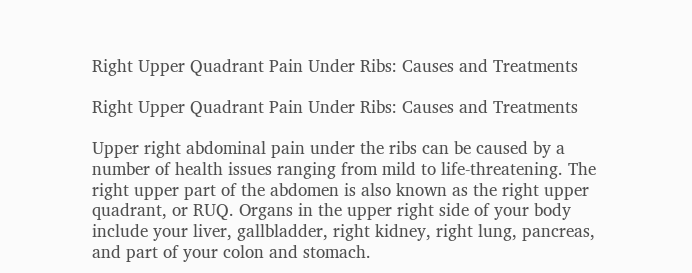Right Upper Quadrant Pain Under Ribs: Causes and Treatments

Right Upper Quadrant Pain Under Ribs: Causes and Treatments

Upper right abdominal pain under the ribs can be caused by a number of health issues ranging from mild to life-threatening. The right upper part of the abdomen is also known as the right upper quadrant, or RUQ. Organs in the upper right side of your body include your liver, gallbladder, right kidney, right lung, pancreas, and part of your colon and stomach.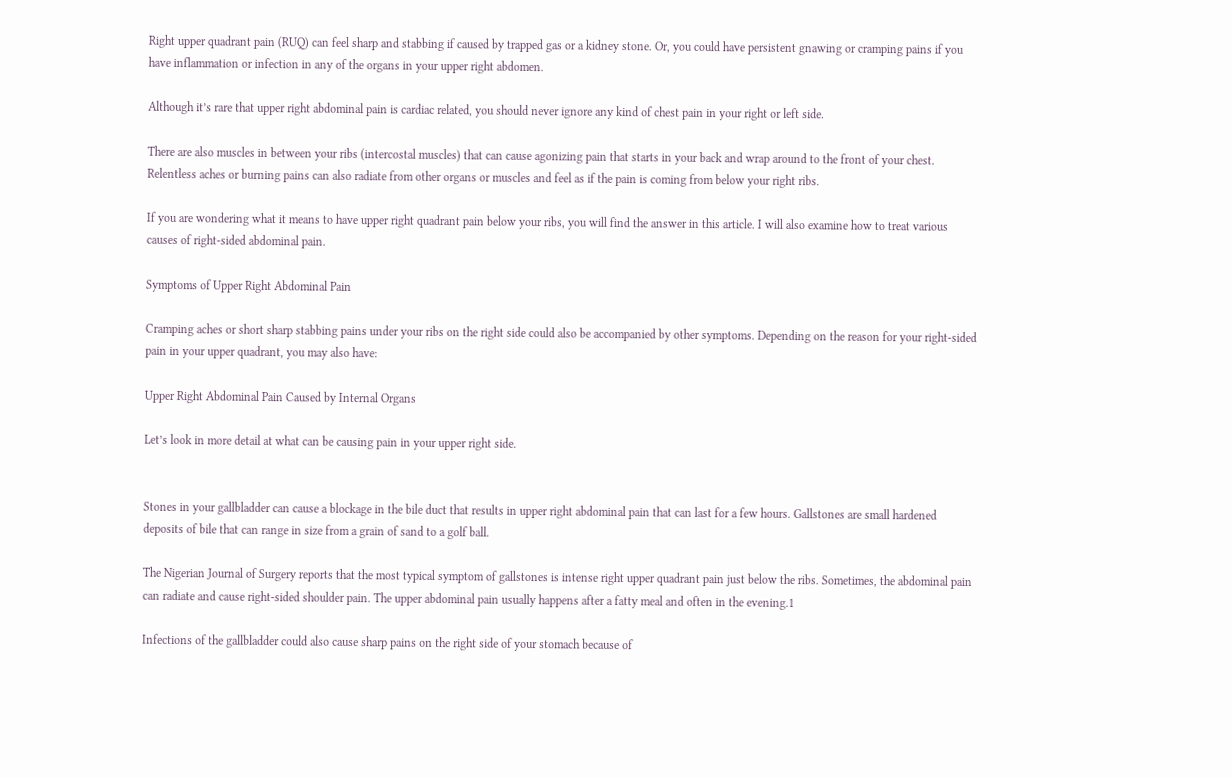Right upper quadrant pain (RUQ) can feel sharp and stabbing if caused by trapped gas or a kidney stone. Or, you could have persistent gnawing or cramping pains if you have inflammation or infection in any of the organs in your upper right abdomen.

Although it’s rare that upper right abdominal pain is cardiac related, you should never ignore any kind of chest pain in your right or left side.

There are also muscles in between your ribs (intercostal muscles) that can cause agonizing pain that starts in your back and wrap around to the front of your chest. Relentless aches or burning pains can also radiate from other organs or muscles and feel as if the pain is coming from below your right ribs.

If you are wondering what it means to have upper right quadrant pain below your ribs, you will find the answer in this article. I will also examine how to treat various causes of right-sided abdominal pain.

Symptoms of Upper Right Abdominal Pain

Cramping aches or short sharp stabbing pains under your ribs on the right side could also be accompanied by other symptoms. Depending on the reason for your right-sided pain in your upper quadrant, you may also have:

Upper Right Abdominal Pain Caused by Internal Organs

Let’s look in more detail at what can be causing pain in your upper right side.


Stones in your gallbladder can cause a blockage in the bile duct that results in upper right abdominal pain that can last for a few hours. Gallstones are small hardened deposits of bile that can range in size from a grain of sand to a golf ball.

The Nigerian Journal of Surgery reports that the most typical symptom of gallstones is intense right upper quadrant pain just below the ribs. Sometimes, the abdominal pain can radiate and cause right-sided shoulder pain. The upper abdominal pain usually happens after a fatty meal and often in the evening.1

Infections of the gallbladder could also cause sharp pains on the right side of your stomach because of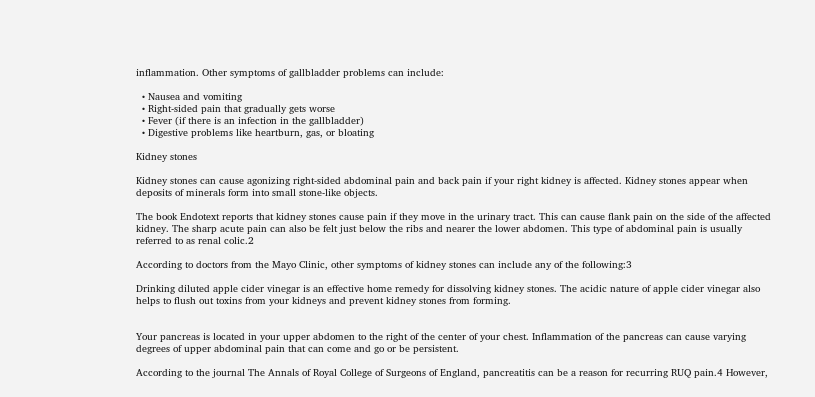inflammation. Other symptoms of gallbladder problems can include:

  • Nausea and vomiting
  • Right-sided pain that gradually gets worse
  • Fever (if there is an infection in the gallbladder)
  • Digestive problems like heartburn, gas, or bloating

Kidney stones

Kidney stones can cause agonizing right-sided abdominal pain and back pain if your right kidney is affected. Kidney stones appear when deposits of minerals form into small stone-like objects.

The book Endotext reports that kidney stones cause pain if they move in the urinary tract. This can cause flank pain on the side of the affected kidney. The sharp acute pain can also be felt just below the ribs and nearer the lower abdomen. This type of abdominal pain is usually referred to as renal colic.2

According to doctors from the Mayo Clinic, other symptoms of kidney stones can include any of the following:3

Drinking diluted apple cider vinegar is an effective home remedy for dissolving kidney stones. The acidic nature of apple cider vinegar also helps to flush out toxins from your kidneys and prevent kidney stones from forming.


Your pancreas is located in your upper abdomen to the right of the center of your chest. Inflammation of the pancreas can cause varying degrees of upper abdominal pain that can come and go or be persistent.

According to the journal The Annals of Royal College of Surgeons of England, pancreatitis can be a reason for recurring RUQ pain.4 However,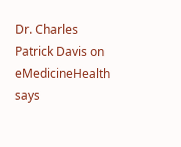Dr. Charles Patrick Davis on eMedicineHealth says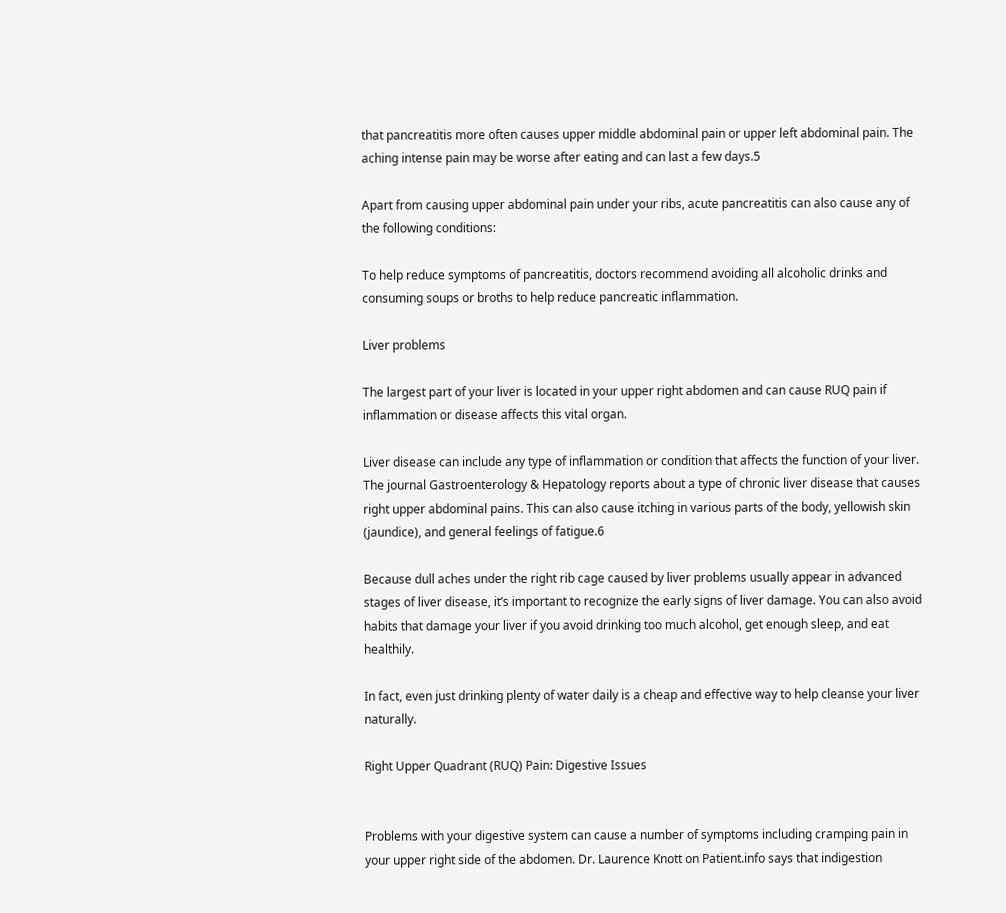that pancreatitis more often causes upper middle abdominal pain or upper left abdominal pain. The aching intense pain may be worse after eating and can last a few days.5

Apart from causing upper abdominal pain under your ribs, acute pancreatitis can also cause any of the following conditions:

To help reduce symptoms of pancreatitis, doctors recommend avoiding all alcoholic drinks and consuming soups or broths to help reduce pancreatic inflammation.

Liver problems

The largest part of your liver is located in your upper right abdomen and can cause RUQ pain if inflammation or disease affects this vital organ.

Liver disease can include any type of inflammation or condition that affects the function of your liver. The journal Gastroenterology & Hepatology reports about a type of chronic liver disease that causes right upper abdominal pains. This can also cause itching in various parts of the body, yellowish skin (jaundice), and general feelings of fatigue.6

Because dull aches under the right rib cage caused by liver problems usually appear in advanced stages of liver disease, it’s important to recognize the early signs of liver damage. You can also avoid habits that damage your liver if you avoid drinking too much alcohol, get enough sleep, and eat healthily.

In fact, even just drinking plenty of water daily is a cheap and effective way to help cleanse your liver naturally.

Right Upper Quadrant (RUQ) Pain: Digestive Issues


Problems with your digestive system can cause a number of symptoms including cramping pain in your upper right side of the abdomen. Dr. Laurence Knott on Patient.info says that indigestion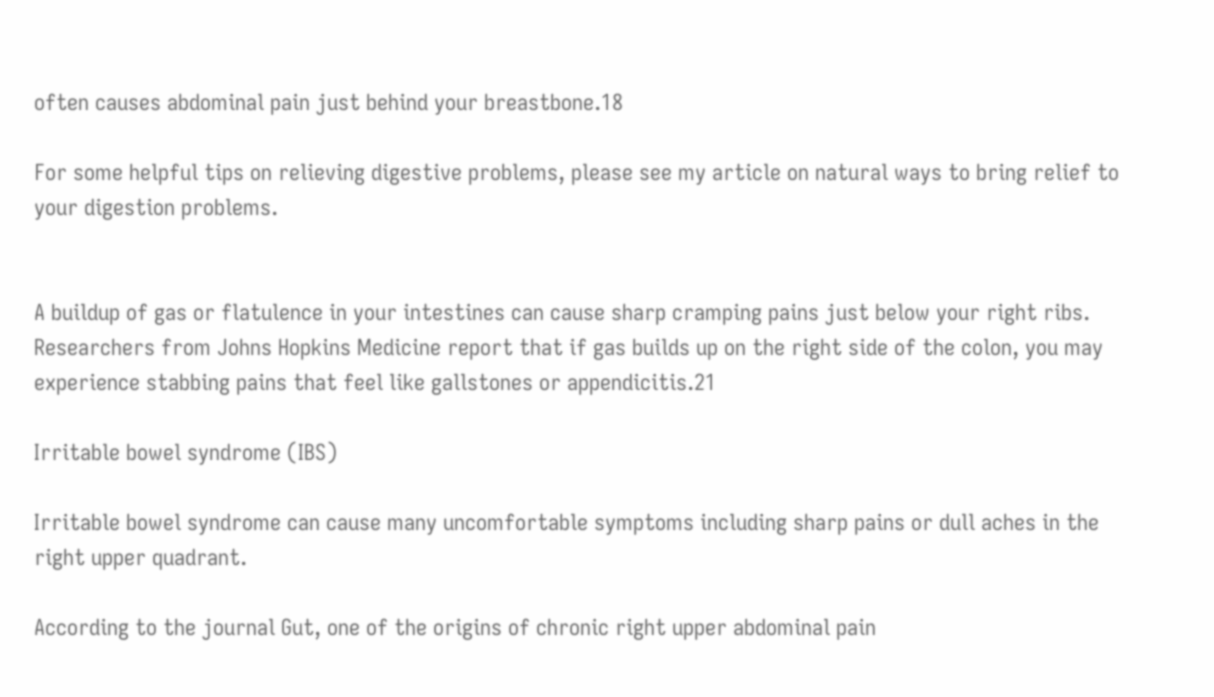often causes abdominal pain just behind your breastbone.18

For some helpful tips on relieving digestive problems, please see my article on natural ways to bring relief to your digestion problems.


A buildup of gas or flatulence in your intestines can cause sharp cramping pains just below your right ribs. Researchers from Johns Hopkins Medicine report that if gas builds up on the right side of the colon, you may experience stabbing pains that feel like gallstones or appendicitis.21

Irritable bowel syndrome (IBS)

Irritable bowel syndrome can cause many uncomfortable symptoms including sharp pains or dull aches in the right upper quadrant.

According to the journal Gut, one of the origins of chronic right upper abdominal pain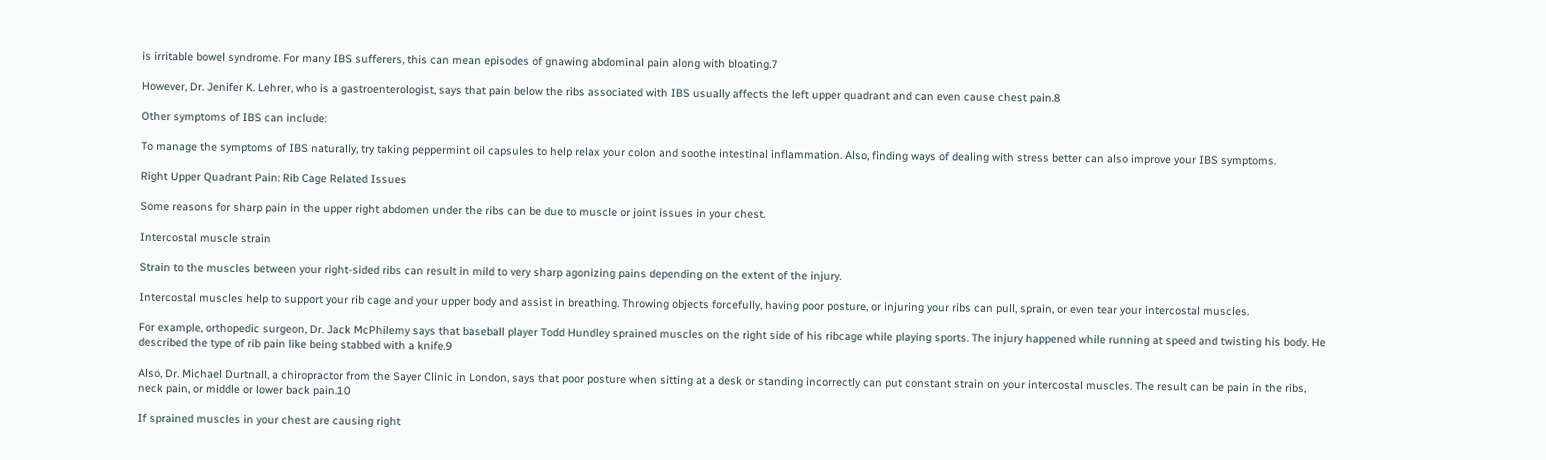is irritable bowel syndrome. For many IBS sufferers, this can mean episodes of gnawing abdominal pain along with bloating.7

However, Dr. Jenifer K. Lehrer, who is a gastroenterologist, says that pain below the ribs associated with IBS usually affects the left upper quadrant and can even cause chest pain.8

Other symptoms of IBS can include:

To manage the symptoms of IBS naturally, try taking peppermint oil capsules to help relax your colon and soothe intestinal inflammation. Also, finding ways of dealing with stress better can also improve your IBS symptoms.

Right Upper Quadrant Pain: Rib Cage Related Issues

Some reasons for sharp pain in the upper right abdomen under the ribs can be due to muscle or joint issues in your chest.

Intercostal muscle strain

Strain to the muscles between your right-sided ribs can result in mild to very sharp agonizing pains depending on the extent of the injury.

Intercostal muscles help to support your rib cage and your upper body and assist in breathing. Throwing objects forcefully, having poor posture, or injuring your ribs can pull, sprain, or even tear your intercostal muscles.

For example, orthopedic surgeon, Dr. Jack McPhilemy says that baseball player Todd Hundley sprained muscles on the right side of his ribcage while playing sports. The injury happened while running at speed and twisting his body. He described the type of rib pain like being stabbed with a knife.9

Also, Dr. Michael Durtnall, a chiropractor from the Sayer Clinic in London, says that poor posture when sitting at a desk or standing incorrectly can put constant strain on your intercostal muscles. The result can be pain in the ribs, neck pain, or middle or lower back pain.10

If sprained muscles in your chest are causing right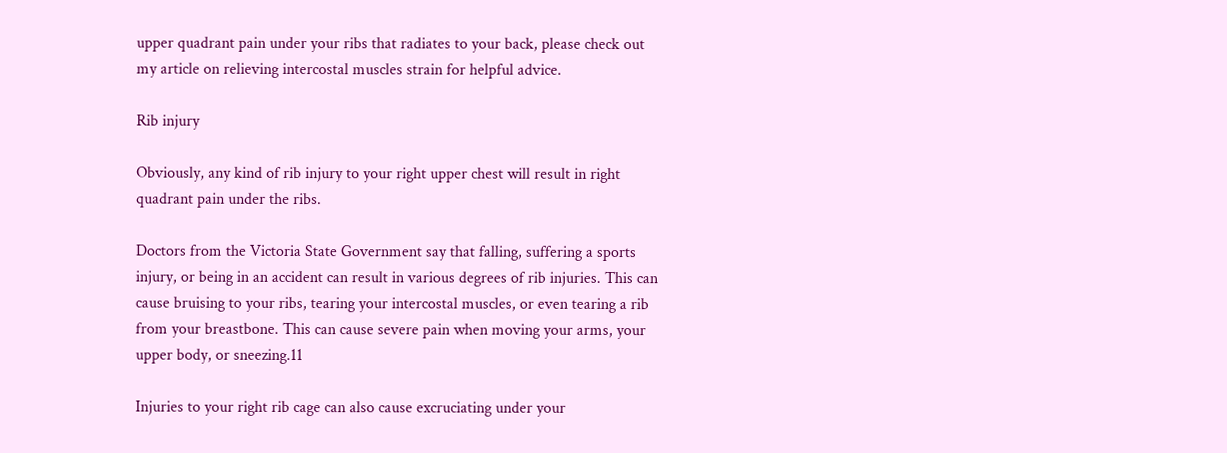upper quadrant pain under your ribs that radiates to your back, please check out my article on relieving intercostal muscles strain for helpful advice.

Rib injury

Obviously, any kind of rib injury to your right upper chest will result in right quadrant pain under the ribs.

Doctors from the Victoria State Government say that falling, suffering a sports injury, or being in an accident can result in various degrees of rib injuries. This can cause bruising to your ribs, tearing your intercostal muscles, or even tearing a rib from your breastbone. This can cause severe pain when moving your arms, your upper body, or sneezing.11

Injuries to your right rib cage can also cause excruciating under your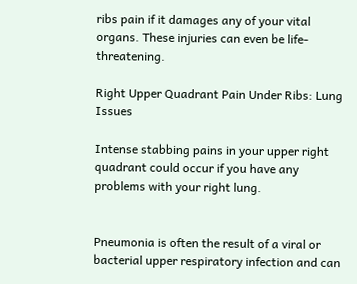ribs pain if it damages any of your vital organs. These injuries can even be life-threatening.

Right Upper Quadrant Pain Under Ribs: Lung Issues

Intense stabbing pains in your upper right quadrant could occur if you have any problems with your right lung.


Pneumonia is often the result of a viral or bacterial upper respiratory infection and can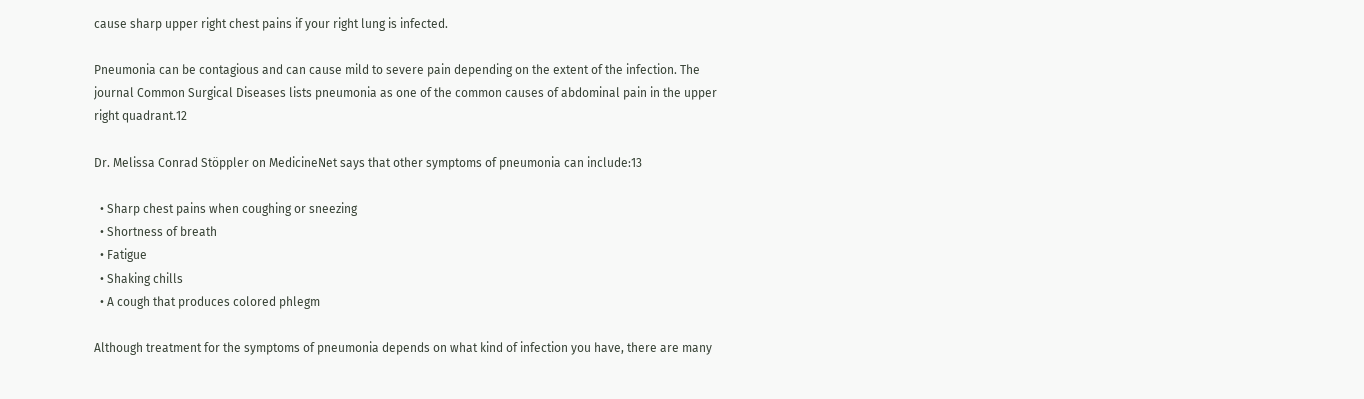cause sharp upper right chest pains if your right lung is infected.

Pneumonia can be contagious and can cause mild to severe pain depending on the extent of the infection. The journal Common Surgical Diseases lists pneumonia as one of the common causes of abdominal pain in the upper right quadrant.12

Dr. Melissa Conrad Stöppler on MedicineNet says that other symptoms of pneumonia can include:13

  • Sharp chest pains when coughing or sneezing
  • Shortness of breath
  • Fatigue
  • Shaking chills
  • A cough that produces colored phlegm

Although treatment for the symptoms of pneumonia depends on what kind of infection you have, there are many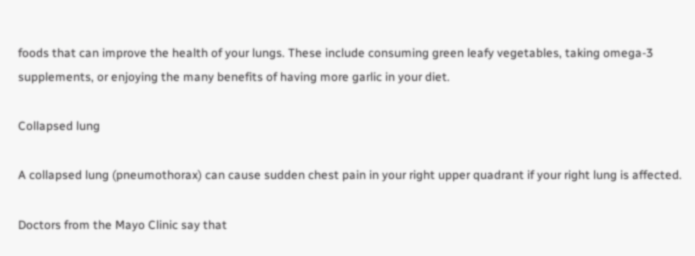foods that can improve the health of your lungs. These include consuming green leafy vegetables, taking omega-3 supplements, or enjoying the many benefits of having more garlic in your diet.

Collapsed lung

A collapsed lung (pneumothorax) can cause sudden chest pain in your right upper quadrant if your right lung is affected.

Doctors from the Mayo Clinic say that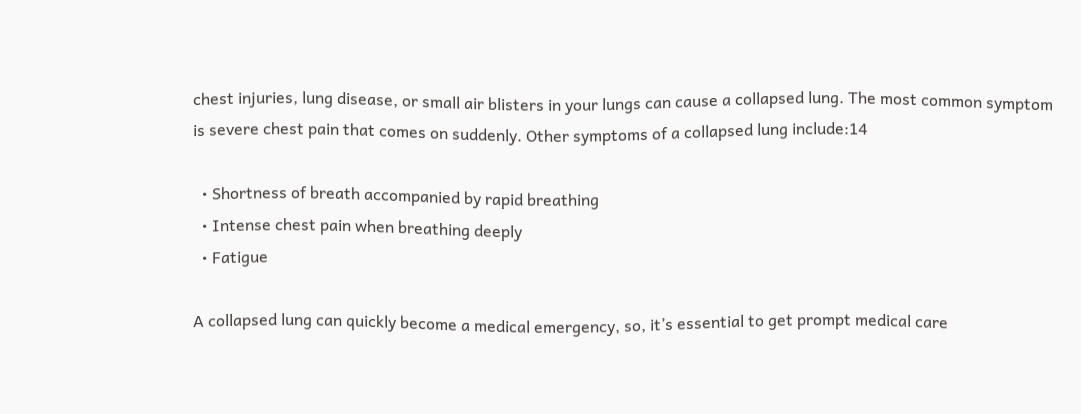chest injuries, lung disease, or small air blisters in your lungs can cause a collapsed lung. The most common symptom is severe chest pain that comes on suddenly. Other symptoms of a collapsed lung include:14

  • Shortness of breath accompanied by rapid breathing
  • Intense chest pain when breathing deeply
  • Fatigue

A collapsed lung can quickly become a medical emergency, so, it’s essential to get prompt medical care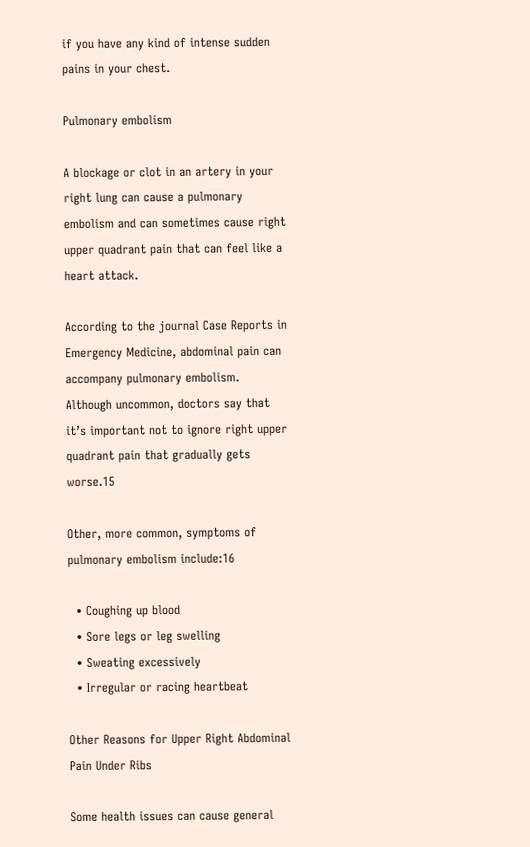if you have any kind of intense sudden pains in your chest.

Pulmonary embolism

A blockage or clot in an artery in your right lung can cause a pulmonary embolism and can sometimes cause right upper quadrant pain that can feel like a heart attack.

According to the journal Case Reports in Emergency Medicine, abdominal pain can accompany pulmonary embolism. Although uncommon, doctors say that it’s important not to ignore right upper quadrant pain that gradually gets worse.15

Other, more common, symptoms of pulmonary embolism include:16

  • Coughing up blood
  • Sore legs or leg swelling
  • Sweating excessively
  • Irregular or racing heartbeat

Other Reasons for Upper Right Abdominal Pain Under Ribs

Some health issues can cause general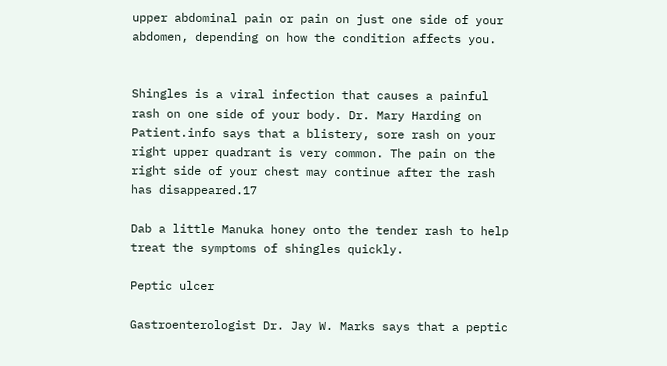upper abdominal pain or pain on just one side of your abdomen, depending on how the condition affects you.


Shingles is a viral infection that causes a painful rash on one side of your body. Dr. Mary Harding on Patient.info says that a blistery, sore rash on your right upper quadrant is very common. The pain on the right side of your chest may continue after the rash has disappeared.17

Dab a little Manuka honey onto the tender rash to help treat the symptoms of shingles quickly.

Peptic ulcer

Gastroenterologist Dr. Jay W. Marks says that a peptic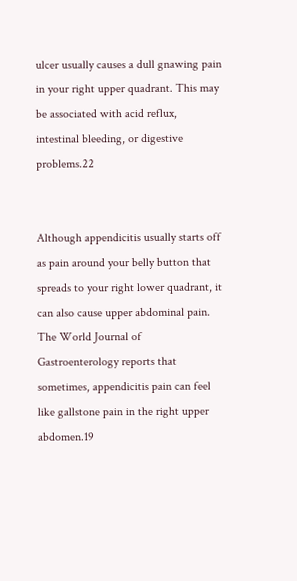ulcer usually causes a dull gnawing pain in your right upper quadrant. This may be associated with acid reflux, intestinal bleeding, or digestive problems.22


Although appendicitis usually starts off as pain around your belly button that spreads to your right lower quadrant, it can also cause upper abdominal pain. The World Journal of Gastroenterology reports that sometimes, appendicitis pain can feel like gallstone pain in the right upper abdomen.19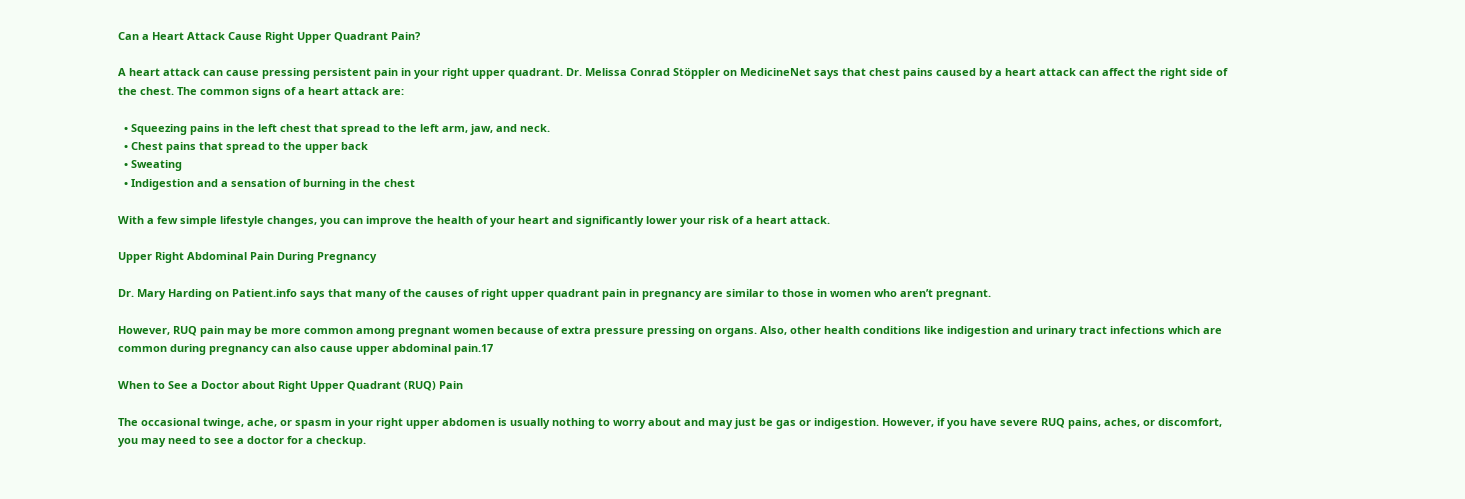Can a Heart Attack Cause Right Upper Quadrant Pain?

A heart attack can cause pressing persistent pain in your right upper quadrant. Dr. Melissa Conrad Stöppler on MedicineNet says that chest pains caused by a heart attack can affect the right side of the chest. The common signs of a heart attack are:

  • Squeezing pains in the left chest that spread to the left arm, jaw, and neck.
  • Chest pains that spread to the upper back
  • Sweating
  • Indigestion and a sensation of burning in the chest

With a few simple lifestyle changes, you can improve the health of your heart and significantly lower your risk of a heart attack.

Upper Right Abdominal Pain During Pregnancy

Dr. Mary Harding on Patient.info says that many of the causes of right upper quadrant pain in pregnancy are similar to those in women who aren’t pregnant.

However, RUQ pain may be more common among pregnant women because of extra pressure pressing on organs. Also, other health conditions like indigestion and urinary tract infections which are common during pregnancy can also cause upper abdominal pain.17

When to See a Doctor about Right Upper Quadrant (RUQ) Pain

The occasional twinge, ache, or spasm in your right upper abdomen is usually nothing to worry about and may just be gas or indigestion. However, if you have severe RUQ pains, aches, or discomfort, you may need to see a doctor for a checkup.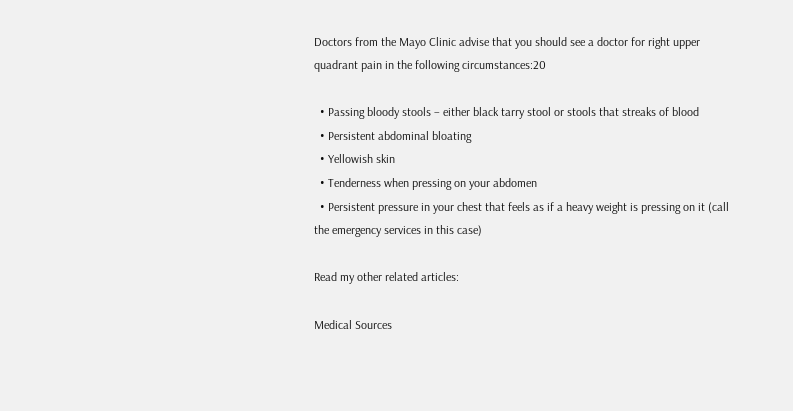Doctors from the Mayo Clinic advise that you should see a doctor for right upper quadrant pain in the following circumstances:20

  • Passing bloody stools – either black tarry stool or stools that streaks of blood
  • Persistent abdominal bloating
  • Yellowish skin
  • Tenderness when pressing on your abdomen
  • Persistent pressure in your chest that feels as if a heavy weight is pressing on it (call the emergency services in this case)

Read my other related articles:

Medical Sources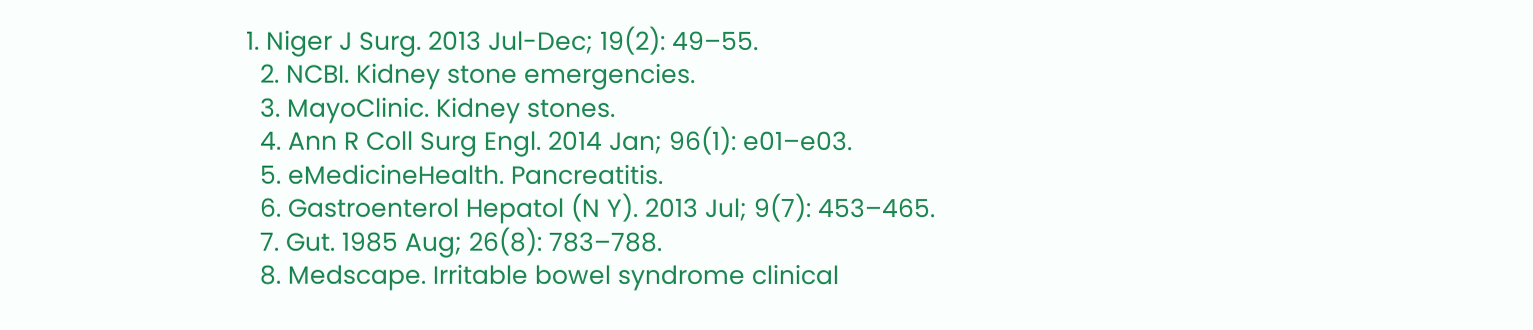1. Niger J Surg. 2013 Jul-Dec; 19(2): 49–55.
  2. NCBI. Kidney stone emergencies.
  3. MayoClinic. Kidney stones.
  4. Ann R Coll Surg Engl. 2014 Jan; 96(1): e01–e03.
  5. eMedicineHealth. Pancreatitis.
  6. Gastroenterol Hepatol (N Y). 2013 Jul; 9(7): 453–465.
  7. Gut. 1985 Aug; 26(8): 783–788.
  8. Medscape. Irritable bowel syndrome clinical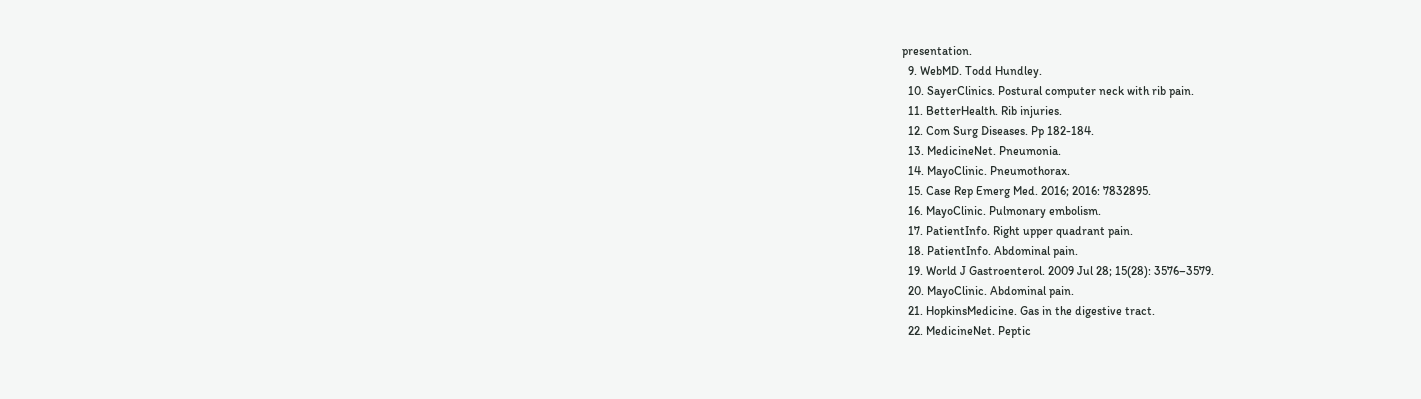presentation.
  9. WebMD. Todd Hundley.
  10. SayerClinics. Postural computer neck with rib pain.
  11. BetterHealth. Rib injuries.
  12. Com Surg Diseases. Pp 182-184.
  13. MedicineNet. Pneumonia.
  14. MayoClinic. Pneumothorax.
  15. Case Rep Emerg Med. 2016; 2016: 7832895.
  16. MayoClinic. Pulmonary embolism.
  17. PatientInfo. Right upper quadrant pain.
  18. PatientInfo. Abdominal pain.
  19. World J Gastroenterol. 2009 Jul 28; 15(28): 3576–3579.
  20. MayoClinic. Abdominal pain.
  21. HopkinsMedicine. Gas in the digestive tract.
  22. MedicineNet. Peptic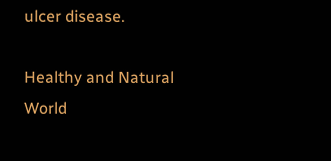ulcer disease.

Healthy and Natural World